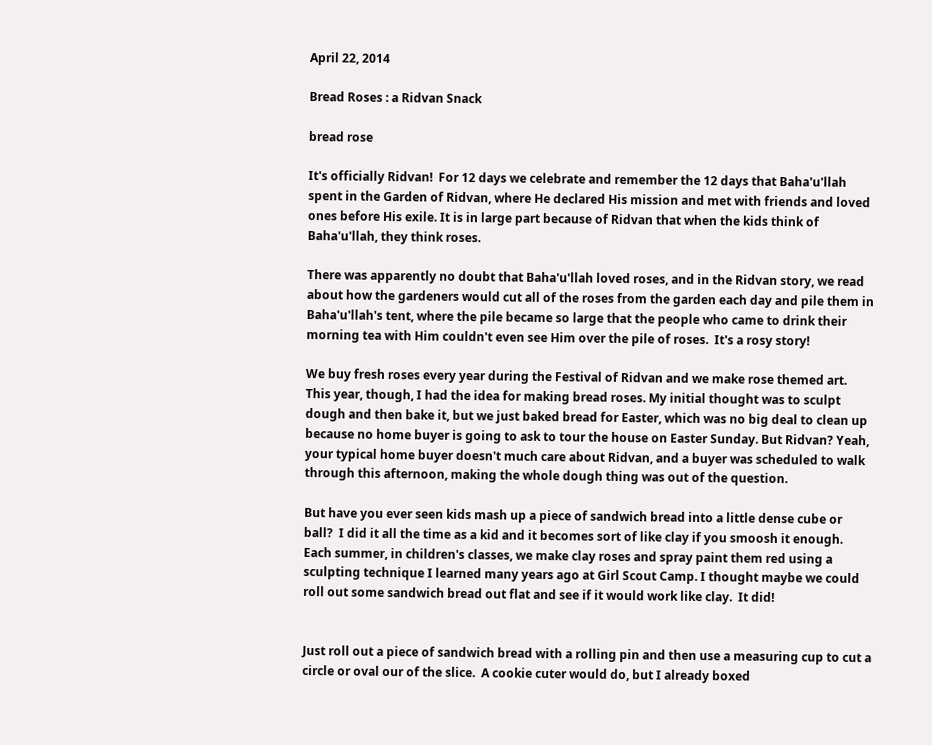April 22, 2014

Bread Roses : a Ridvan Snack

bread rose

It's officially Ridvan!  For 12 days we celebrate and remember the 12 days that Baha'u'llah spent in the Garden of Ridvan, where He declared His mission and met with friends and loved ones before His exile. It is in large part because of Ridvan that when the kids think of Baha'u'llah, they think roses.

There was apparently no doubt that Baha'u'llah loved roses, and in the Ridvan story, we read about how the gardeners would cut all of the roses from the garden each day and pile them in Baha'u'llah's tent, where the pile became so large that the people who came to drink their morning tea with Him couldn't even see Him over the pile of roses.  It's a rosy story!

We buy fresh roses every year during the Festival of Ridvan and we make rose themed art.  This year, though, I had the idea for making bread roses. My initial thought was to sculpt dough and then bake it, but we just baked bread for Easter, which was no big deal to clean up because no home buyer is going to ask to tour the house on Easter Sunday. But Ridvan? Yeah, your typical home buyer doesn't much care about Ridvan, and a buyer was scheduled to walk through this afternoon, making the whole dough thing was out of the question.

But have you ever seen kids mash up a piece of sandwich bread into a little dense cube or ball?  I did it all the time as a kid and it becomes sort of like clay if you smoosh it enough. Each summer, in children's classes, we make clay roses and spray paint them red using a sculpting technique I learned many years ago at Girl Scout Camp. I thought maybe we could roll out some sandwich bread out flat and see if it would work like clay.  It did!


Just roll out a piece of sandwich bread with a rolling pin and then use a measuring cup to cut a circle or oval our of the slice.  A cookie cuter would do, but I already boxed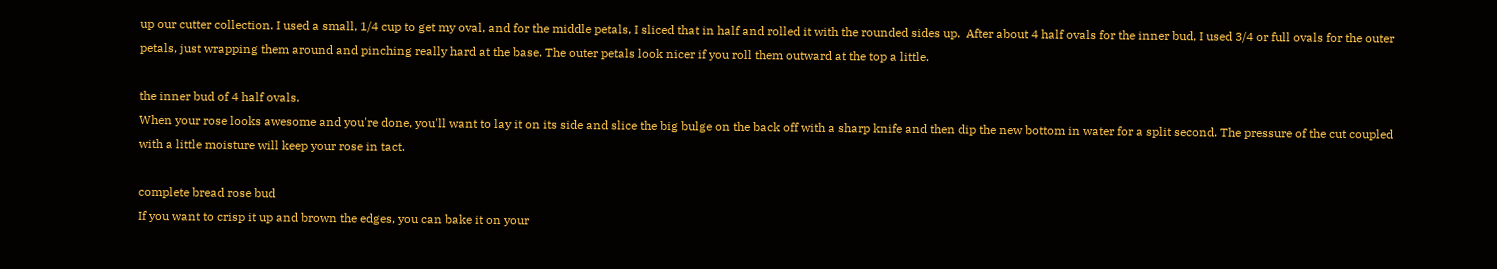up our cutter collection. I used a small, 1/4 cup to get my oval, and for the middle petals, I sliced that in half and rolled it with the rounded sides up.  After about 4 half ovals for the inner bud, I used 3/4 or full ovals for the outer petals, just wrapping them around and pinching really hard at the base. The outer petals look nicer if you roll them outward at the top a little.

the inner bud of 4 half ovals.
When your rose looks awesome and you're done, you'll want to lay it on its side and slice the big bulge on the back off with a sharp knife and then dip the new bottom in water for a split second. The pressure of the cut coupled with a little moisture will keep your rose in tact.

complete bread rose bud
If you want to crisp it up and brown the edges, you can bake it on your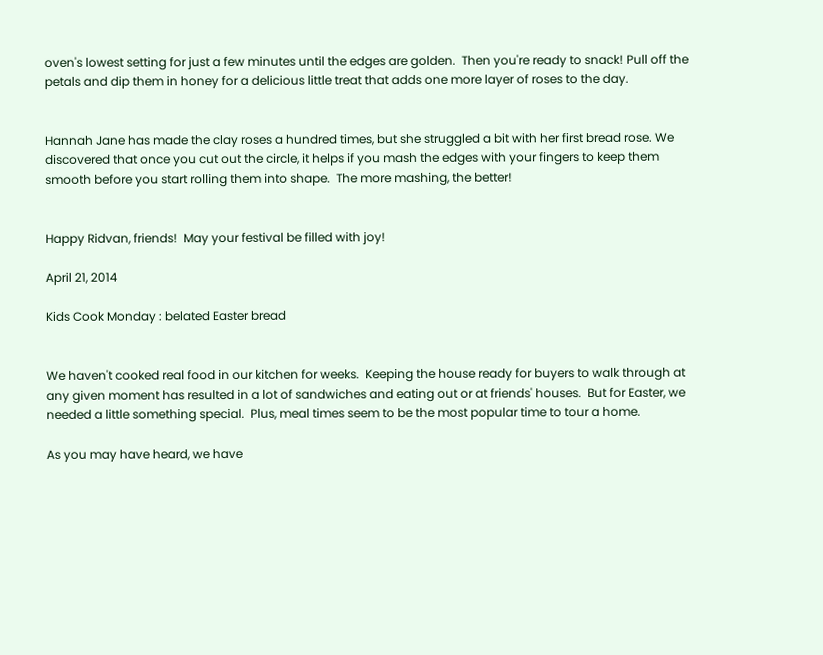oven's lowest setting for just a few minutes until the edges are golden.  Then you're ready to snack! Pull off the petals and dip them in honey for a delicious little treat that adds one more layer of roses to the day.


Hannah Jane has made the clay roses a hundred times, but she struggled a bit with her first bread rose. We discovered that once you cut out the circle, it helps if you mash the edges with your fingers to keep them smooth before you start rolling them into shape.  The more mashing, the better!


Happy Ridvan, friends!  May your festival be filled with joy!

April 21, 2014

Kids Cook Monday : belated Easter bread


We haven't cooked real food in our kitchen for weeks.  Keeping the house ready for buyers to walk through at any given moment has resulted in a lot of sandwiches and eating out or at friends' houses.  But for Easter, we needed a little something special.  Plus, meal times seem to be the most popular time to tour a home.

As you may have heard, we have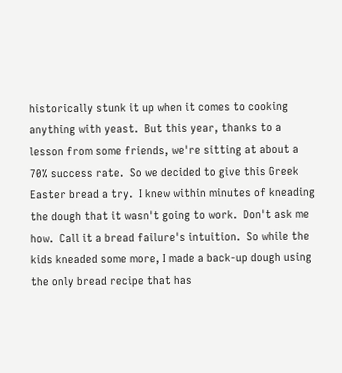historically stunk it up when it comes to cooking anything with yeast.  But this year, thanks to a lesson from some friends, we're sitting at about a 70% success rate.  So we decided to give this Greek Easter bread a try.  I knew within minutes of kneading the dough that it wasn't going to work.  Don't ask me how.  Call it a bread failure's intuition.  So while the kids kneaded some more, I made a back-up dough using the only bread recipe that has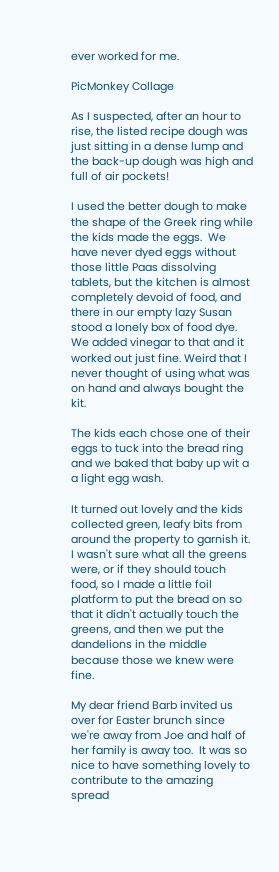ever worked for me.

PicMonkey Collage

As I suspected, after an hour to rise, the listed recipe dough was just sitting in a dense lump and the back-up dough was high and full of air pockets!

I used the better dough to make the shape of the Greek ring while the kids made the eggs.  We have never dyed eggs without those little Paas dissolving tablets, but the kitchen is almost completely devoid of food, and there in our empty lazy Susan stood a lonely box of food dye.  We added vinegar to that and it worked out just fine. Weird that I never thought of using what was on hand and always bought the kit.

The kids each chose one of their eggs to tuck into the bread ring and we baked that baby up wit a a light egg wash.

It turned out lovely and the kids collected green, leafy bits from around the property to garnish it.   I wasn't sure what all the greens were, or if they should touch food, so I made a little foil platform to put the bread on so that it didn't actually touch the greens, and then we put the dandelions in the middle because those we knew were fine.

My dear friend Barb invited us over for Easter brunch since we're away from Joe and half of her family is away too.  It was so nice to have something lovely to contribute to the amazing spread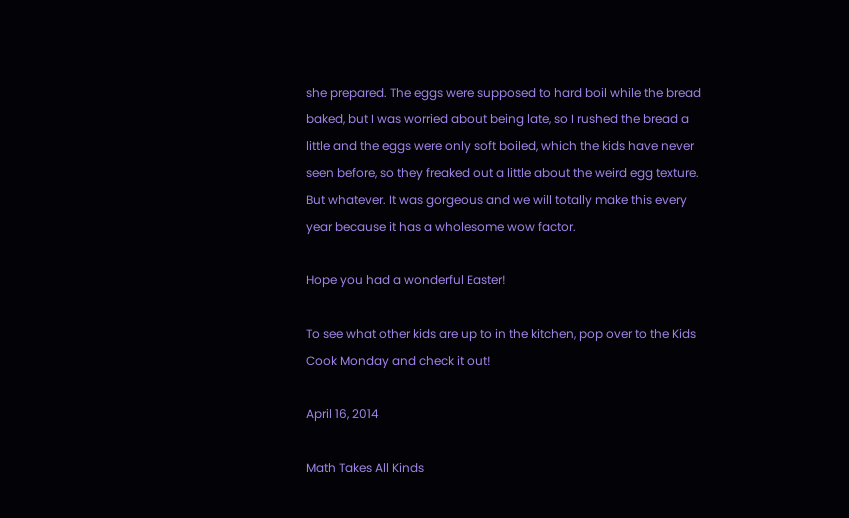she prepared. The eggs were supposed to hard boil while the bread baked, but I was worried about being late, so I rushed the bread a little and the eggs were only soft boiled, which the kids have never seen before, so they freaked out a little about the weird egg texture.  But whatever. It was gorgeous and we will totally make this every year because it has a wholesome wow factor.

Hope you had a wonderful Easter!

To see what other kids are up to in the kitchen, pop over to the Kids Cook Monday and check it out!

April 16, 2014

Math Takes All Kinds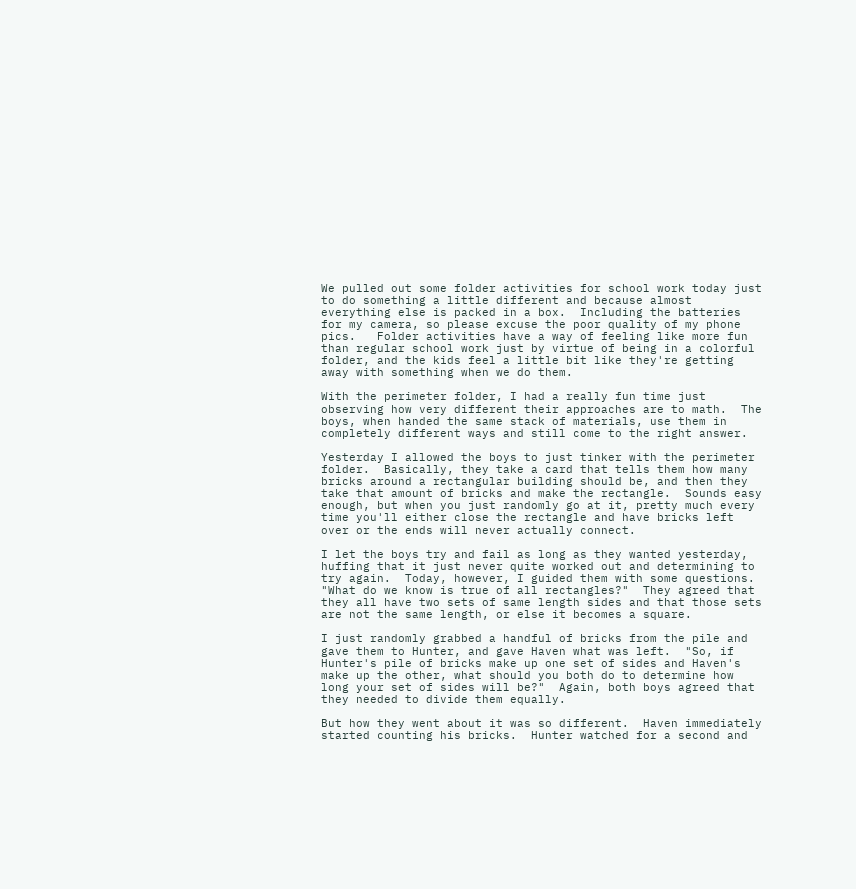We pulled out some folder activities for school work today just to do something a little different and because almost everything else is packed in a box.  Including the batteries for my camera, so please excuse the poor quality of my phone pics.   Folder activities have a way of feeling like more fun than regular school work just by virtue of being in a colorful folder, and the kids feel a little bit like they're getting away with something when we do them.

With the perimeter folder, I had a really fun time just observing how very different their approaches are to math.  The boys, when handed the same stack of materials, use them in completely different ways and still come to the right answer.

Yesterday I allowed the boys to just tinker with the perimeter folder.  Basically, they take a card that tells them how many bricks around a rectangular building should be, and then they take that amount of bricks and make the rectangle.  Sounds easy enough, but when you just randomly go at it, pretty much every time you'll either close the rectangle and have bricks left over or the ends will never actually connect.

I let the boys try and fail as long as they wanted yesterday, huffing that it just never quite worked out and determining to try again.  Today, however, I guided them with some questions.  "What do we know is true of all rectangles?"  They agreed that they all have two sets of same length sides and that those sets are not the same length, or else it becomes a square.

I just randomly grabbed a handful of bricks from the pile and gave them to Hunter, and gave Haven what was left.  "So, if Hunter's pile of bricks make up one set of sides and Haven's make up the other, what should you both do to determine how long your set of sides will be?"  Again, both boys agreed that they needed to divide them equally.

But how they went about it was so different.  Haven immediately started counting his bricks.  Hunter watched for a second and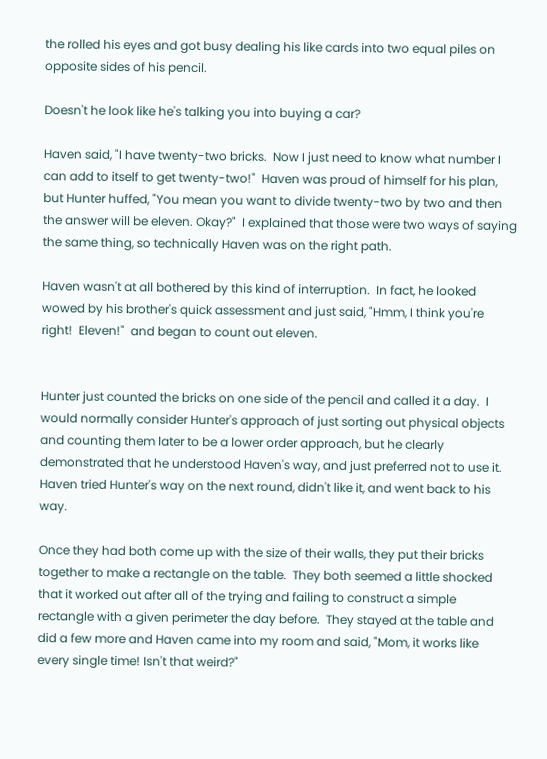the rolled his eyes and got busy dealing his like cards into two equal piles on opposite sides of his pencil.

Doesn't he look like he's talking you into buying a car?

Haven said, "I have twenty-two bricks.  Now I just need to know what number I can add to itself to get twenty-two!"  Haven was proud of himself for his plan, but Hunter huffed, "You mean you want to divide twenty-two by two and then the answer will be eleven. Okay?"  I explained that those were two ways of saying the same thing, so technically Haven was on the right path.

Haven wasn't at all bothered by this kind of interruption.  In fact, he looked wowed by his brother's quick assessment and just said, "Hmm, I think you're right!  Eleven!"  and began to count out eleven.


Hunter just counted the bricks on one side of the pencil and called it a day.  I would normally consider Hunter's approach of just sorting out physical objects and counting them later to be a lower order approach, but he clearly demonstrated that he understood Haven's way, and just preferred not to use it.  Haven tried Hunter's way on the next round, didn't like it, and went back to his way.

Once they had both come up with the size of their walls, they put their bricks together to make a rectangle on the table.  They both seemed a little shocked that it worked out after all of the trying and failing to construct a simple rectangle with a given perimeter the day before.  They stayed at the table and did a few more and Haven came into my room and said, "Mom, it works like every single time! Isn't that weird?"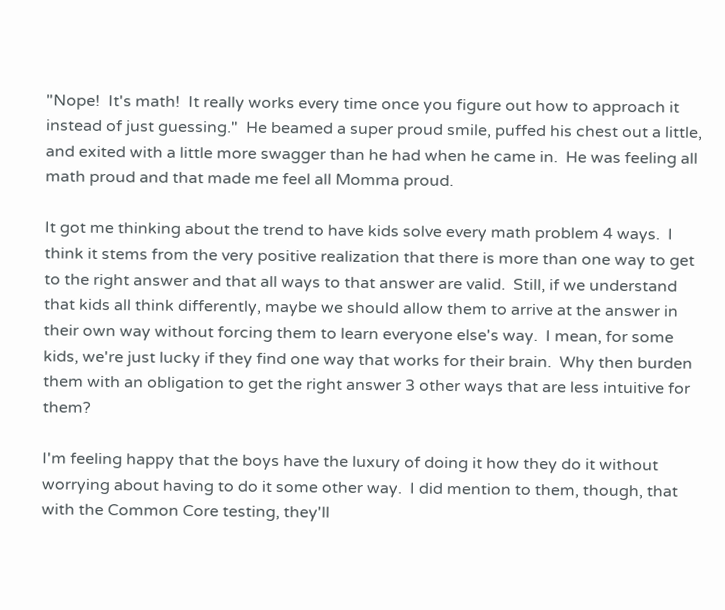"Nope!  It's math!  It really works every time once you figure out how to approach it instead of just guessing."  He beamed a super proud smile, puffed his chest out a little, and exited with a little more swagger than he had when he came in.  He was feeling all math proud and that made me feel all Momma proud.

It got me thinking about the trend to have kids solve every math problem 4 ways.  I think it stems from the very positive realization that there is more than one way to get to the right answer and that all ways to that answer are valid.  Still, if we understand that kids all think differently, maybe we should allow them to arrive at the answer in their own way without forcing them to learn everyone else's way.  I mean, for some kids, we're just lucky if they find one way that works for their brain.  Why then burden them with an obligation to get the right answer 3 other ways that are less intuitive for them?

I'm feeling happy that the boys have the luxury of doing it how they do it without worrying about having to do it some other way.  I did mention to them, though, that with the Common Core testing, they'll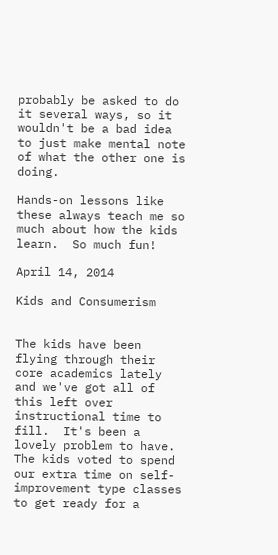probably be asked to do it several ways, so it wouldn't be a bad idea to just make mental note of what the other one is doing.

Hands-on lessons like these always teach me so much about how the kids learn.  So much fun!

April 14, 2014

Kids and Consumerism


The kids have been flying through their core academics lately and we've got all of this left over instructional time to fill.  It's been a lovely problem to have. The kids voted to spend our extra time on self-improvement type classes to get ready for a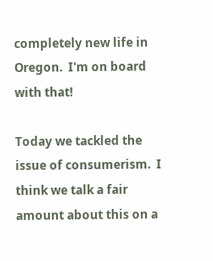completely new life in Oregon.  I'm on board with that!

Today we tackled the issue of consumerism.  I think we talk a fair amount about this on a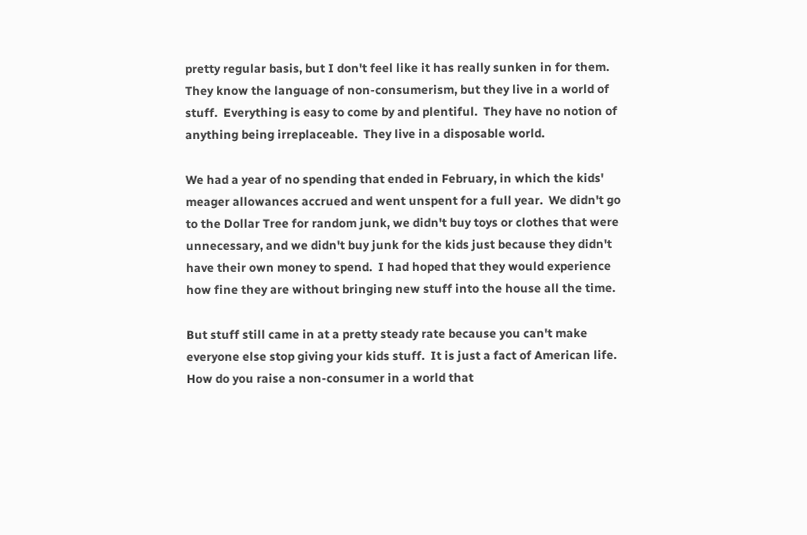pretty regular basis, but I don't feel like it has really sunken in for them. They know the language of non-consumerism, but they live in a world of stuff.  Everything is easy to come by and plentiful.  They have no notion of anything being irreplaceable.  They live in a disposable world.

We had a year of no spending that ended in February, in which the kids' meager allowances accrued and went unspent for a full year.  We didn't go to the Dollar Tree for random junk, we didn't buy toys or clothes that were unnecessary, and we didn't buy junk for the kids just because they didn't have their own money to spend.  I had hoped that they would experience how fine they are without bringing new stuff into the house all the time.

But stuff still came in at a pretty steady rate because you can't make everyone else stop giving your kids stuff.  It is just a fact of American life.  How do you raise a non-consumer in a world that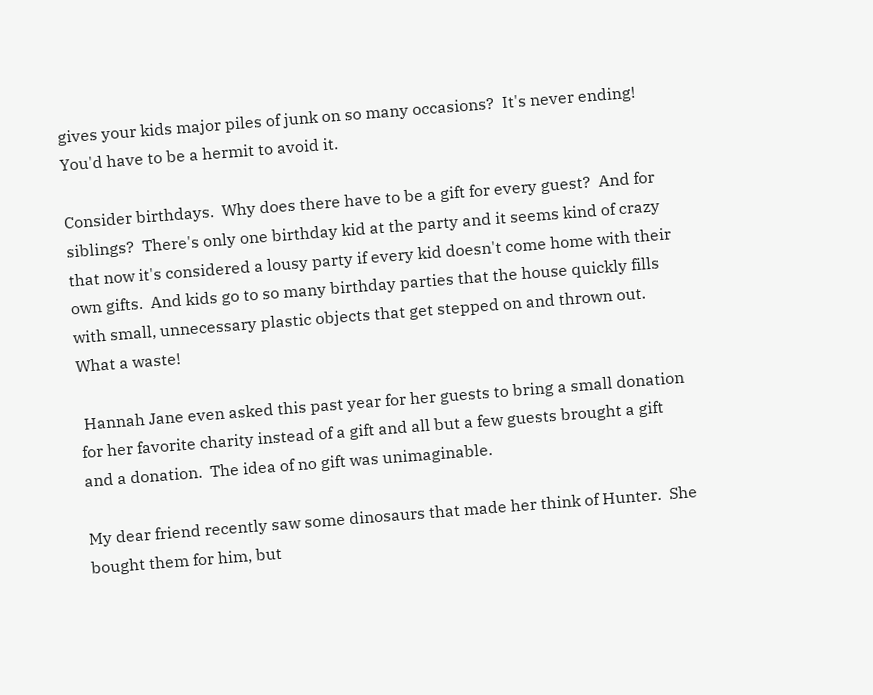gives your kids major piles of junk on so many occasions?  It's never ending!  You'd have to be a hermit to avoid it.

Consider birthdays.  Why does there have to be a gift for every guest?  And for siblings?  There's only one birthday kid at the party and it seems kind of crazy that now it's considered a lousy party if every kid doesn't come home with their own gifts.  And kids go to so many birthday parties that the house quickly fills with small, unnecessary plastic objects that get stepped on and thrown out. What a waste!

 Hannah Jane even asked this past year for her guests to bring a small donation for her favorite charity instead of a gift and all but a few guests brought a gift and a donation.  The idea of no gift was unimaginable.

My dear friend recently saw some dinosaurs that made her think of Hunter.  She bought them for him, but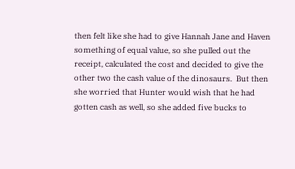then felt like she had to give Hannah Jane and Haven something of equal value, so she pulled out the receipt, calculated the cost and decided to give the other two the cash value of the dinosaurs.  But then she worried that Hunter would wish that he had gotten cash as well, so she added five bucks to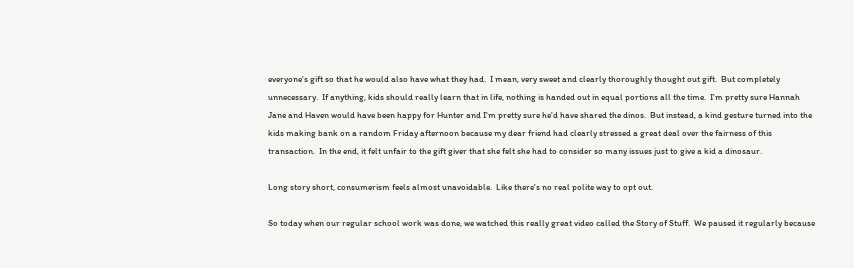everyone's gift so that he would also have what they had.  I mean, very sweet and clearly thoroughly thought out gift.  But completely unnecessary.  If anything, kids should really learn that in life, nothing is handed out in equal portions all the time.  I'm pretty sure Hannah Jane and Haven would have been happy for Hunter and I'm pretty sure he'd have shared the dinos.  But instead, a kind gesture turned into the kids making bank on a random Friday afternoon because my dear friend had clearly stressed a great deal over the fairness of this transaction.  In the end, it felt unfair to the gift giver that she felt she had to consider so many issues just to give a kid a dinosaur.

Long story short, consumerism feels almost unavoidable.  Like there's no real polite way to opt out.

So today when our regular school work was done, we watched this really great video called the Story of Stuff.  We paused it regularly because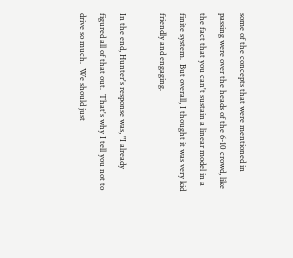some of the concepts that were mentioned in passing were over the heads of the 6-10 crowd, like the fact that you can't sustain a linear model in a finite system.  But overall, I thought it was very kid friendly and engaging.

In the end, Hunter's response was, "I already figured all of that out.  That's why I tell you not to drive so much.  We should just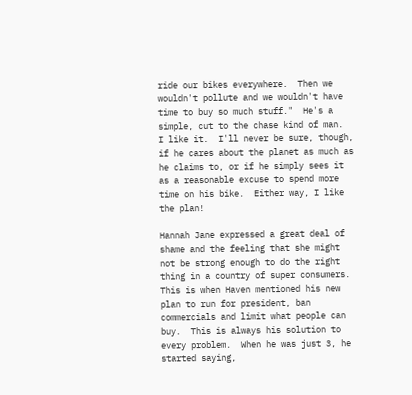ride our bikes everywhere.  Then we wouldn't pollute and we wouldn't have time to buy so much stuff."  He's a simple, cut to the chase kind of man.  I like it.  I'll never be sure, though, if he cares about the planet as much as he claims to, or if he simply sees it as a reasonable excuse to spend more time on his bike.  Either way, I like the plan!

Hannah Jane expressed a great deal of shame and the feeling that she might not be strong enough to do the right thing in a country of super consumers.  This is when Haven mentioned his new plan to run for president, ban commercials and limit what people can buy.  This is always his solution to every problem.  When he was just 3, he started saying,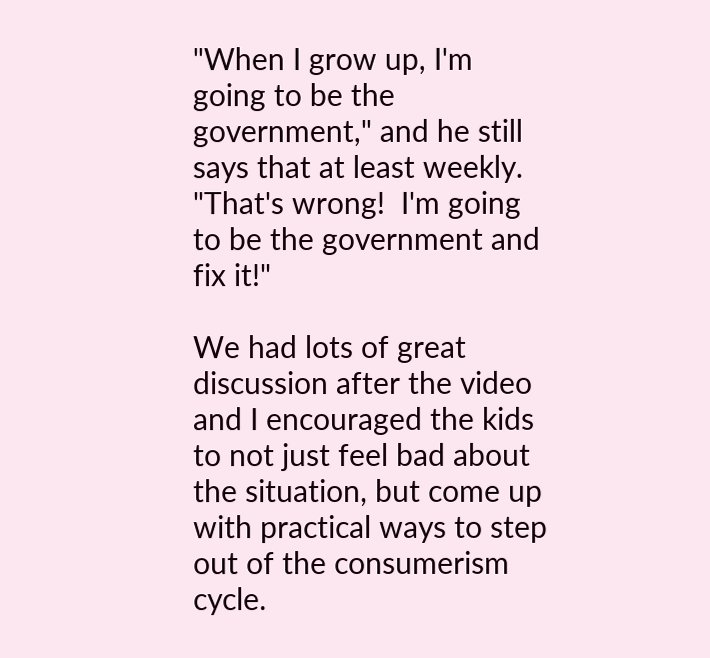"When I grow up, I'm going to be the government," and he still says that at least weekly.  "That's wrong!  I'm going to be the government and fix it!"

We had lots of great discussion after the video and I encouraged the kids to not just feel bad about the situation, but come up with practical ways to step out of the consumerism cycle.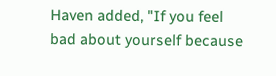Haven added, "If you feel bad about yourself because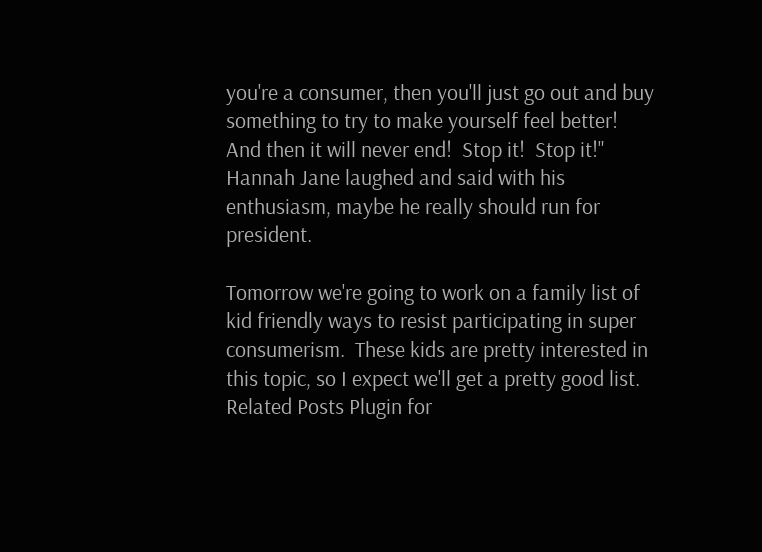you're a consumer, then you'll just go out and buy something to try to make yourself feel better!  And then it will never end!  Stop it!  Stop it!"  Hannah Jane laughed and said with his enthusiasm, maybe he really should run for president.

Tomorrow we're going to work on a family list of kid friendly ways to resist participating in super consumerism.  These kids are pretty interested in this topic, so I expect we'll get a pretty good list.
Related Posts Plugin for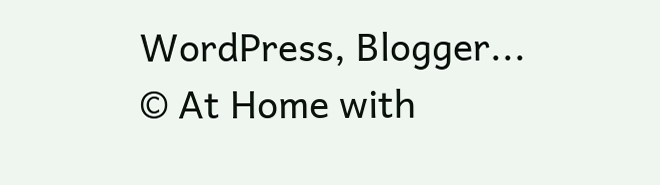WordPress, Blogger...
© At Home with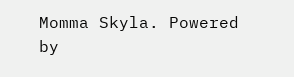Momma Skyla. Powered by